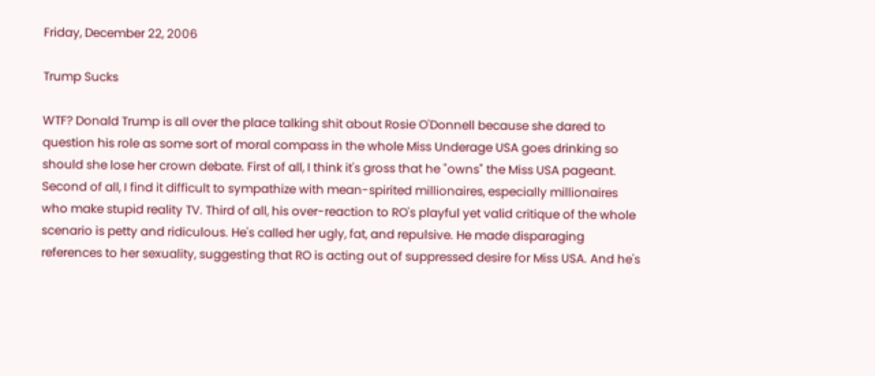Friday, December 22, 2006

Trump Sucks

WTF? Donald Trump is all over the place talking shit about Rosie O'Donnell because she dared to question his role as some sort of moral compass in the whole Miss Underage USA goes drinking so should she lose her crown debate. First of all, I think it's gross that he "owns" the Miss USA pageant. Second of all, I find it difficult to sympathize with mean-spirited millionaires, especially millionaires who make stupid reality TV. Third of all, his over-reaction to RO's playful yet valid critique of the whole scenario is petty and ridiculous. He's called her ugly, fat, and repulsive. He made disparaging references to her sexuality, suggesting that RO is acting out of suppressed desire for Miss USA. And he's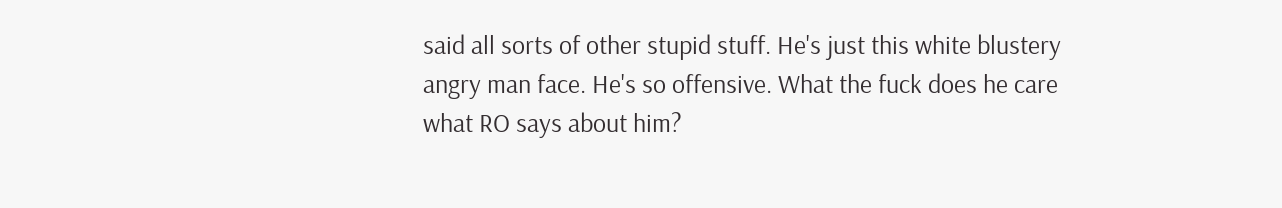said all sorts of other stupid stuff. He's just this white blustery angry man face. He's so offensive. What the fuck does he care what RO says about him?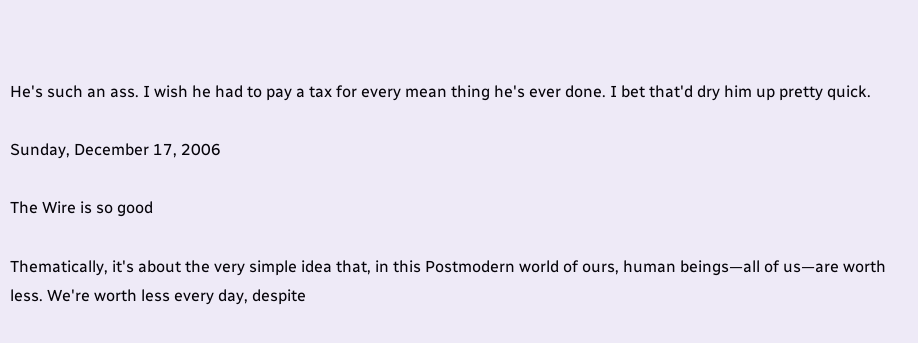He's such an ass. I wish he had to pay a tax for every mean thing he's ever done. I bet that'd dry him up pretty quick.

Sunday, December 17, 2006

The Wire is so good

Thematically, it's about the very simple idea that, in this Postmodern world of ours, human beings—all of us—are worth less. We're worth less every day, despite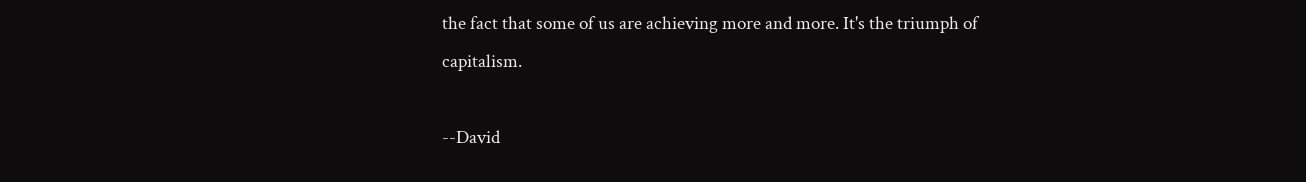the fact that some of us are achieving more and more. It's the triumph of capitalism.

--David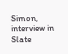Simon, interview in Slate